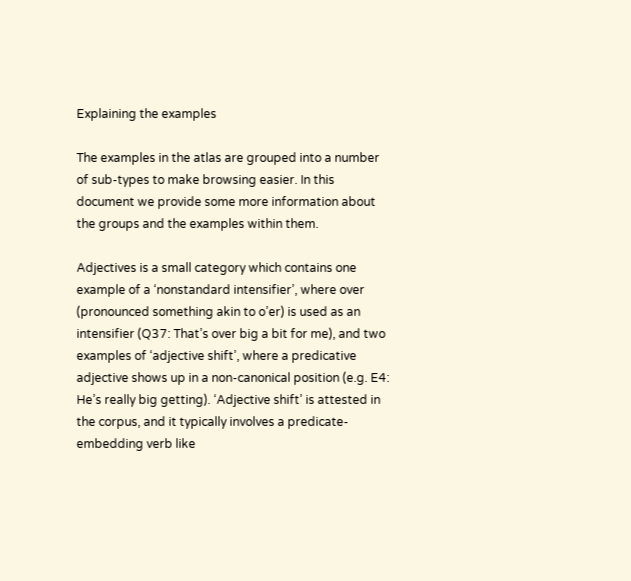Explaining the examples

The examples in the atlas are grouped into a number of sub-types to make browsing easier. In this document we provide some more information about the groups and the examples within them.

Adjectives is a small category which contains one example of a ‘nonstandard intensifier’, where over (pronounced something akin to o’er) is used as an intensifier (Q37: That’s over big a bit for me), and two examples of ‘adjective shift’, where a predicative adjective shows up in a non-canonical position (e.g. E4: He’s really big getting). ‘Adjective shift’ is attested in the corpus, and it typically involves a predicate-embedding verb like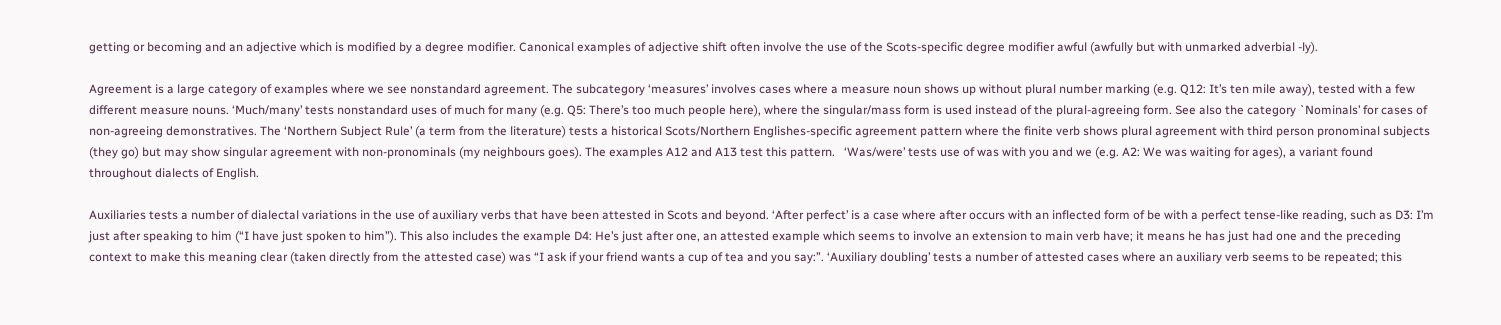getting or becoming and an adjective which is modified by a degree modifier. Canonical examples of adjective shift often involve the use of the Scots-specific degree modifier awful (awfully but with unmarked adverbial -ly).

Agreement is a large category of examples where we see nonstandard agreement. The subcategory ‘measures’ involves cases where a measure noun shows up without plural number marking (e.g. Q12: It’s ten mile away), tested with a few different measure nouns. ‘Much/many’ tests nonstandard uses of much for many (e.g. Q5: There’s too much people here), where the singular/mass form is used instead of the plural-agreeing form. See also the category `Nominals’ for cases of non-agreeing demonstratives. The ‘Northern Subject Rule’ (a term from the literature) tests a historical Scots/Northern Englishes-specific agreement pattern where the finite verb shows plural agreement with third person pronominal subjects (they go) but may show singular agreement with non-pronominals (my neighbours goes). The examples A12 and A13 test this pattern.   ‘Was/were’ tests use of was with you and we (e.g. A2: We was waiting for ages), a variant found throughout dialects of English.

Auxiliaries tests a number of dialectal variations in the use of auxiliary verbs that have been attested in Scots and beyond. ‘After perfect’ is a case where after occurs with an inflected form of be with a perfect tense-like reading, such as D3: I’m just after speaking to him (“I have just spoken to him”). This also includes the example D4: He’s just after one, an attested example which seems to involve an extension to main verb have; it means he has just had one and the preceding context to make this meaning clear (taken directly from the attested case) was “I ask if your friend wants a cup of tea and you say:”. ‘Auxiliary doubling’ tests a number of attested cases where an auxiliary verb seems to be repeated; this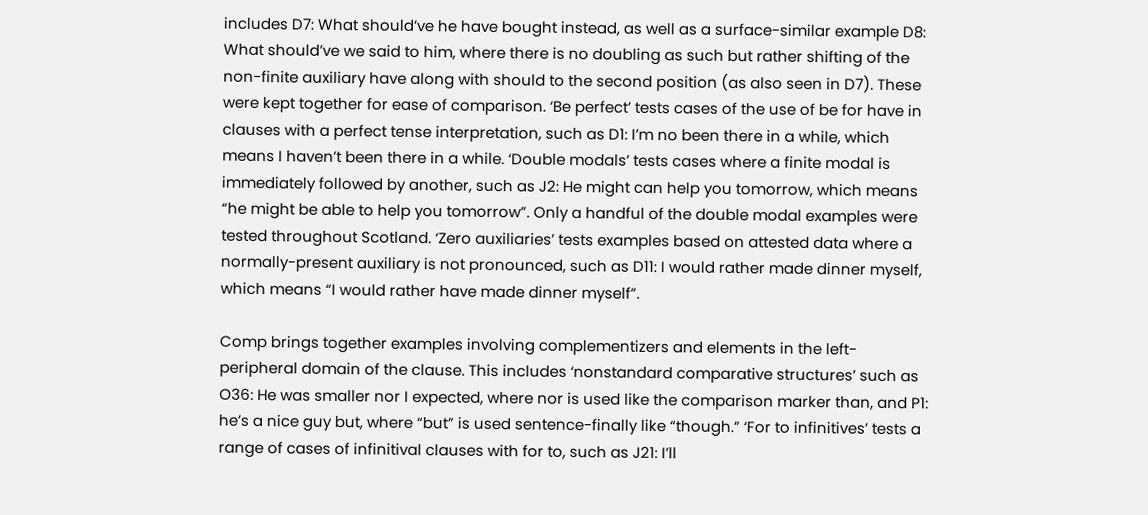includes D7: What should’ve he have bought instead, as well as a surface-similar example D8: What should’ve we said to him, where there is no doubling as such but rather shifting of the non-finite auxiliary have along with should to the second position (as also seen in D7). These were kept together for ease of comparison. ‘Be perfect’ tests cases of the use of be for have in clauses with a perfect tense interpretation, such as D1: I’m no been there in a while, which means I haven’t been there in a while. ‘Double modals’ tests cases where a finite modal is immediately followed by another, such as J2: He might can help you tomorrow, which means “he might be able to help you tomorrow”. Only a handful of the double modal examples were tested throughout Scotland. ‘Zero auxiliaries’ tests examples based on attested data where a normally-present auxiliary is not pronounced, such as D11: I would rather made dinner myself, which means “I would rather have made dinner myself”.

Comp brings together examples involving complementizers and elements in the left-peripheral domain of the clause. This includes ‘nonstandard comparative structures’ such as O36: He was smaller nor I expected, where nor is used like the comparison marker than, and P1: he’s a nice guy but, where “but” is used sentence-finally like “though.” ‘For to infinitives’ tests a range of cases of infinitival clauses with for to, such as J21: I’ll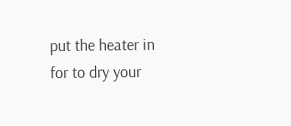put the heater in for to dry your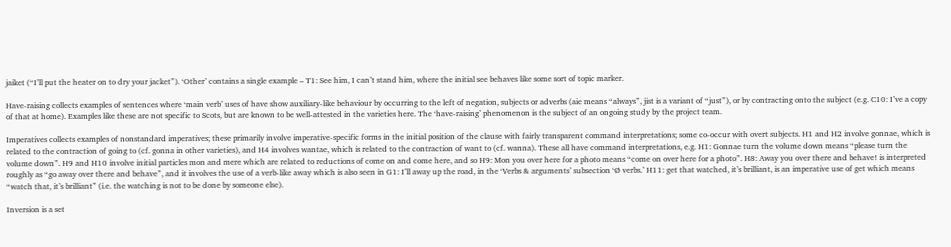jaiket (“I’ll put the heater on to dry your jacket”). ‘Other’ contains a single example – T1: See him, I can’t stand him, where the initial see behaves like some sort of topic marker.

Have-raising collects examples of sentences where ‘main verb’ uses of have show auxiliary-like behaviour by occurring to the left of negation, subjects or adverbs (aie means “always”, jist is a variant of “just”), or by contracting onto the subject (e.g. C10: I’ve a copy of that at home). Examples like these are not specific to Scots, but are known to be well-attested in the varieties here. The ‘have-raising’ phenomenon is the subject of an ongoing study by the project team.

Imperatives collects examples of nonstandard imperatives; these primarily involve imperative-specific forms in the initial position of the clause with fairly transparent command interpretations; some co-occur with overt subjects. H1 and H2 involve gonnae, which is related to the contraction of going to (cf. gonna in other varieties), and H4 involves wantae, which is related to the contraction of want to (cf. wanna). These all have command interpretations, e.g. H1: Gonnae turn the volume down means “please turn the volume down”. H9 and H10 involve initial particles mon and mere which are related to reductions of come on and come here, and so H9: Mon you over here for a photo means “come on over here for a photo”. H8: Away you over there and behave! is interpreted roughly as “go away over there and behave”, and it involves the use of a verb-like away which is also seen in G1: I’ll away up the road, in the ‘Verbs & arguments’ subsection ‘Ø verbs.’ H11: get that watched, it’s brilliant, is an imperative use of get which means “watch that, it’s brilliant” (i.e. the watching is not to be done by someone else).

Inversion is a set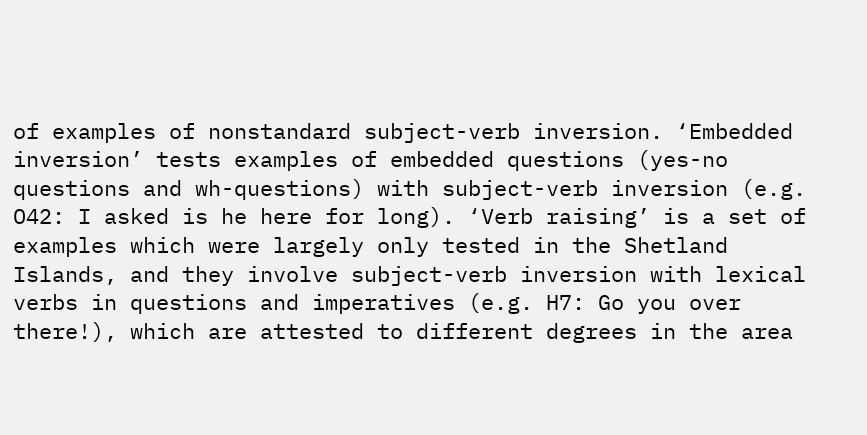of examples of nonstandard subject-verb inversion. ‘Embedded inversion’ tests examples of embedded questions (yes-no questions and wh-questions) with subject-verb inversion (e.g. O42: I asked is he here for long). ‘Verb raising’ is a set of examples which were largely only tested in the Shetland Islands, and they involve subject-verb inversion with lexical verbs in questions and imperatives (e.g. H7: Go you over there!), which are attested to different degrees in the area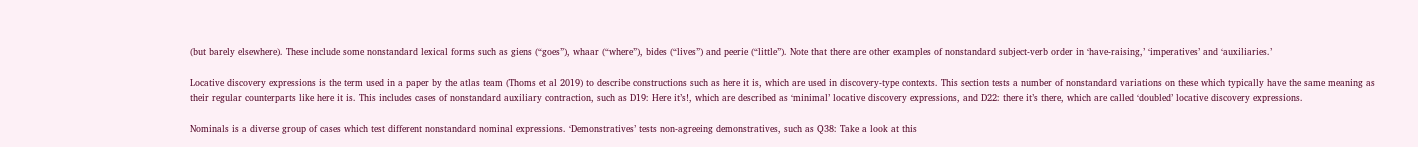(but barely elsewhere). These include some nonstandard lexical forms such as giens (“goes”), whaar (“where”), bides (“lives”) and peerie (“little”). Note that there are other examples of nonstandard subject-verb order in ‘have-raising,’ ‘imperatives’ and ‘auxiliaries.’

Locative discovery expressions is the term used in a paper by the atlas team (Thoms et al 2019) to describe constructions such as here it is, which are used in discovery-type contexts. This section tests a number of nonstandard variations on these which typically have the same meaning as their regular counterparts like here it is. This includes cases of nonstandard auxiliary contraction, such as D19: Here it’s!, which are described as ‘minimal’ locative discovery expressions, and D22: there it’s there, which are called ‘doubled’ locative discovery expressions.

Nominals is a diverse group of cases which test different nonstandard nominal expressions. ‘Demonstratives’ tests non-agreeing demonstratives, such as Q38: Take a look at this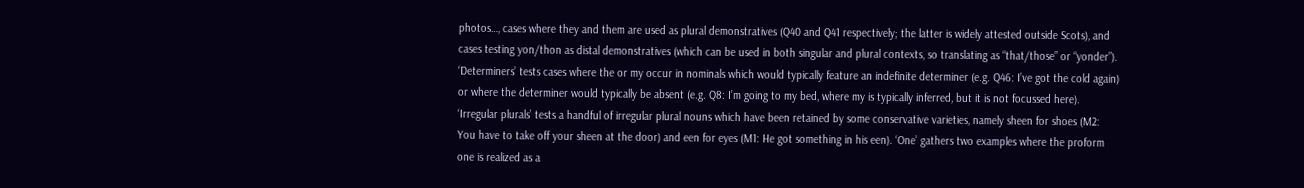photos…, cases where they and them are used as plural demonstratives (Q40 and Q41 respectively; the latter is widely attested outside Scots), and cases testing yon/thon as distal demonstratives (which can be used in both singular and plural contexts, so translating as “that/those” or “yonder”). ‘Determiners’ tests cases where the or my occur in nominals which would typically feature an indefinite determiner (e.g. Q46: I’ve got the cold again) or where the determiner would typically be absent (e.g. Q8: I’m going to my bed, where my is typically inferred, but it is not focussed here). ‘Irregular plurals’ tests a handful of irregular plural nouns which have been retained by some conservative varieties, namely sheen for shoes (M2: You have to take off your sheen at the door) and een for eyes (M1: He got something in his een). ‘One’ gathers two examples where the proform one is realized as a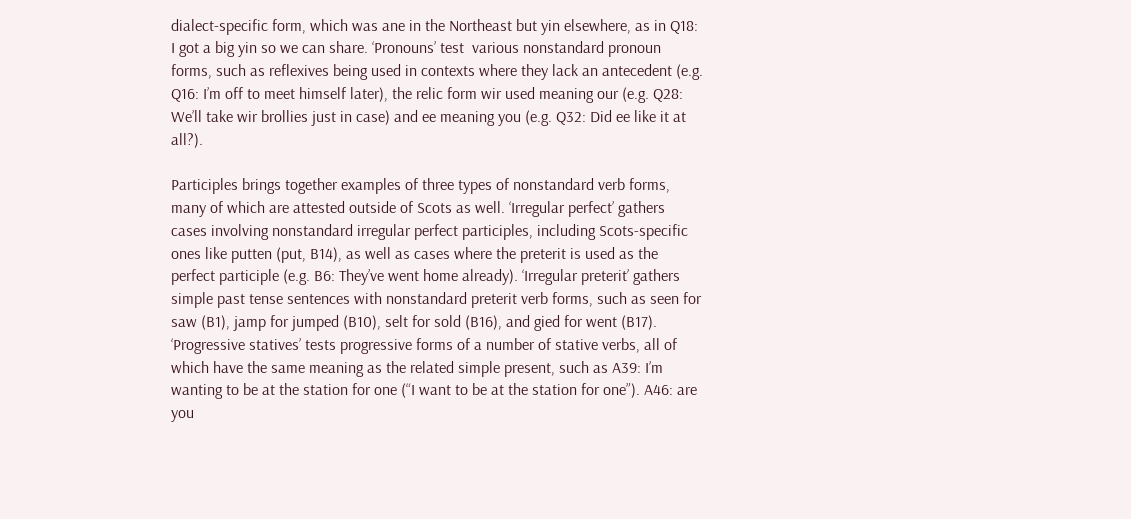dialect-specific form, which was ane in the Northeast but yin elsewhere, as in Q18: I got a big yin so we can share. ‘Pronouns’ test  various nonstandard pronoun forms, such as reflexives being used in contexts where they lack an antecedent (e.g. Q16: I’m off to meet himself later), the relic form wir used meaning our (e.g. Q28: We’ll take wir brollies just in case) and ee meaning you (e.g. Q32: Did ee like it at all?).

Participles brings together examples of three types of nonstandard verb forms, many of which are attested outside of Scots as well. ‘Irregular perfect’ gathers cases involving nonstandard irregular perfect participles, including Scots-specific ones like putten (put, B14), as well as cases where the preterit is used as the perfect participle (e.g. B6: They’ve went home already). ‘Irregular preterit’ gathers simple past tense sentences with nonstandard preterit verb forms, such as seen for saw (B1), jamp for jumped (B10), selt for sold (B16), and gied for went (B17). ‘Progressive statives’ tests progressive forms of a number of stative verbs, all of which have the same meaning as the related simple present, such as A39: I’m wanting to be at the station for one (“I want to be at the station for one”). A46: are you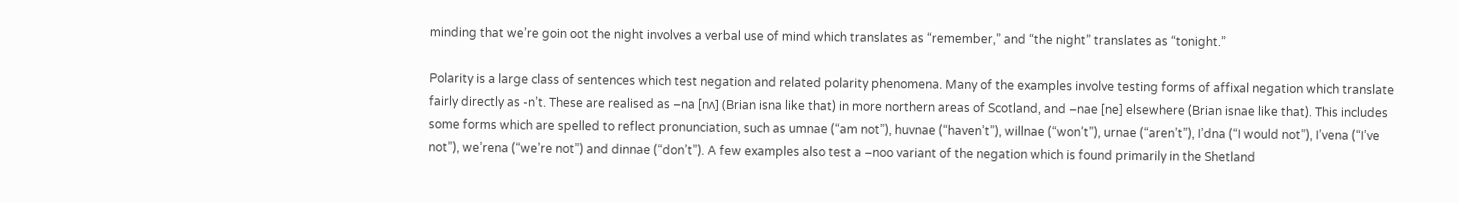minding that we’re goin oot the night involves a verbal use of mind which translates as “remember,” and “the night” translates as “tonight.”

Polarity is a large class of sentences which test negation and related polarity phenomena. Many of the examples involve testing forms of affixal negation which translate fairly directly as -n’t. These are realised as –na [nʌ] (Brian isna like that) in more northern areas of Scotland, and –nae [ne] elsewhere (Brian isnae like that). This includes some forms which are spelled to reflect pronunciation, such as umnae (“am not”), huvnae (“haven’t”), willnae (“won’t”), urnae (“aren’t”), I’dna (“I would not”), I’vena (“I’ve not”), we’rena (“we’re not”) and dinnae (“don’t”). A few examples also test a –noo variant of the negation which is found primarily in the Shetland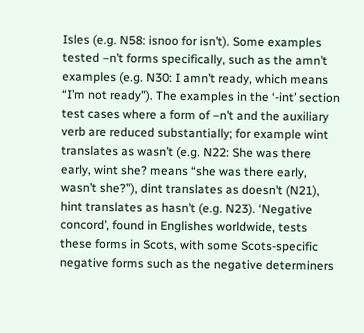Isles (e.g. N58: isnoo for isn’t). Some examples tested –n’t forms specifically, such as the amn’t examples (e.g. N30: I amn’t ready, which means “I’m not ready”). The examples in the ‘-int’ section test cases where a form of –n’t and the auxiliary verb are reduced substantially; for example wint translates as wasn’t (e.g. N22: She was there early, wint she? means “she was there early, wasn’t she?”), dint translates as doesn’t (N21), hint translates as hasn’t (e.g. N23). ‘Negative concord’, found in Englishes worldwide, tests these forms in Scots, with some Scots-specific negative forms such as the negative determiners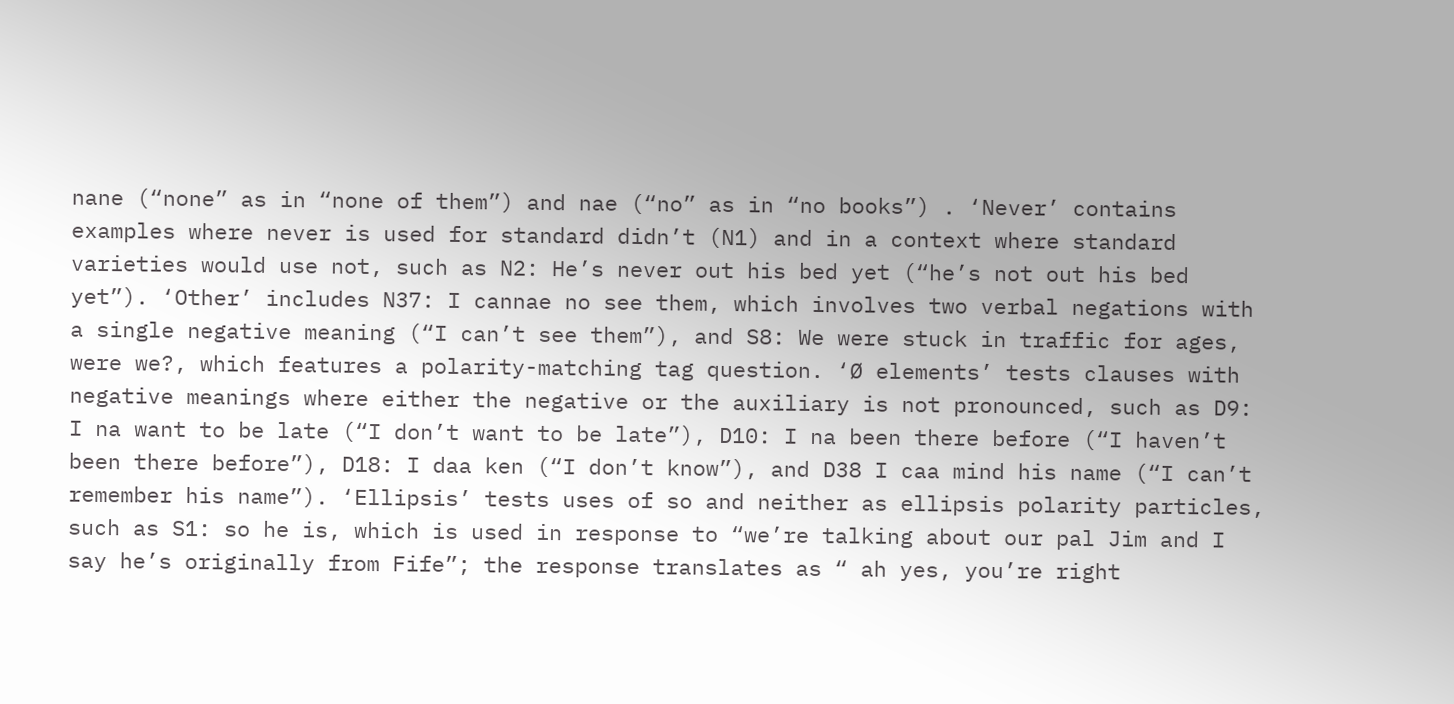nane (“none” as in “none of them”) and nae (“no” as in “no books”) . ‘Never’ contains examples where never is used for standard didn’t (N1) and in a context where standard varieties would use not, such as N2: He’s never out his bed yet (“he’s not out his bed yet”). ‘Other’ includes N37: I cannae no see them, which involves two verbal negations with a single negative meaning (“I can’t see them”), and S8: We were stuck in traffic for ages, were we?, which features a polarity-matching tag question. ‘Ø elements’ tests clauses with negative meanings where either the negative or the auxiliary is not pronounced, such as D9: I na want to be late (“I don’t want to be late”), D10: I na been there before (“I haven’t been there before”), D18: I daa ken (“I don’t know”), and D38 I caa mind his name (“I can’t remember his name”). ‘Ellipsis’ tests uses of so and neither as ellipsis polarity particles, such as S1: so he is, which is used in response to “we’re talking about our pal Jim and I say he’s originally from Fife”; the response translates as “ ah yes, you’re right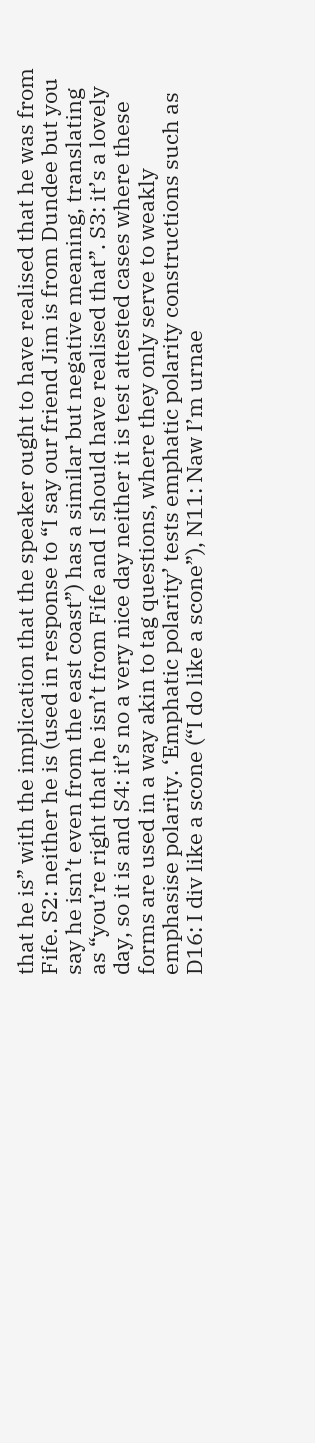that he is” with the implication that the speaker ought to have realised that he was from Fife. S2: neither he is (used in response to “I say our friend Jim is from Dundee but you say he isn’t even from the east coast”) has a similar but negative meaning, translating as “you’re right that he isn’t from Fife and I should have realised that”. S3: it’s a lovely day, so it is and S4: it’s no a very nice day neither it is test attested cases where these forms are used in a way akin to tag questions, where they only serve to weakly emphasise polarity. ‘Emphatic polarity’ tests emphatic polarity constructions such as D16: I div like a scone (“I do like a scone”), N11: Naw I’m urnae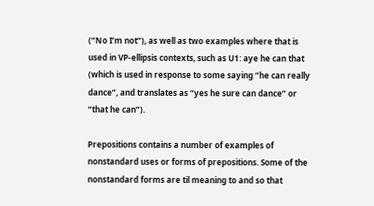(“No I’m not”), as well as two examples where that is used in VP-ellipsis contexts, such as U1: aye he can that (which is used in response to some saying “he can really dance”, and translates as “yes he sure can dance” or “that he can”).

Prepositions contains a number of examples of nonstandard uses or forms of prepositions. Some of the nonstandard forms are til meaning to and so that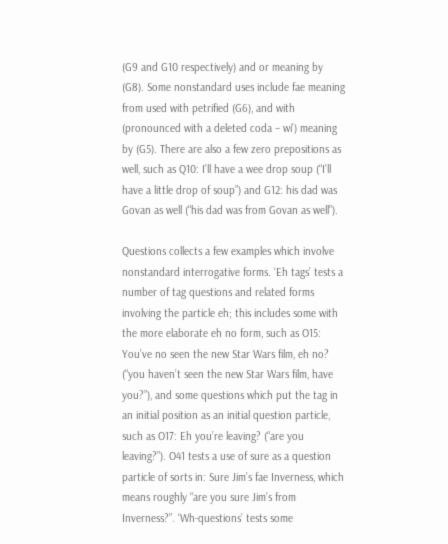(G9 and G10 respectively) and or meaning by (G8). Some nonstandard uses include fae meaning from used with petrified (G6), and with (pronounced with a deleted coda – wi’) meaning by (G5). There are also a few zero prepositions as well, such as Q10: I’ll have a wee drop soup (“I’ll have a little drop of soup”) and G12: his dad was Govan as well (“his dad was from Govan as well”).

Questions collects a few examples which involve nonstandard interrogative forms. ‘Eh tags’ tests a number of tag questions and related forms involving the particle eh; this includes some with the more elaborate eh no form, such as O15: You’ve no seen the new Star Wars film, eh no? (“you haven’t seen the new Star Wars film, have you?”), and some questions which put the tag in an initial position as an initial question particle, such as O17: Eh you’re leaving? (“are you leaving?”). O41 tests a use of sure as a question particle of sorts in: Sure Jim’s fae Inverness, which means roughly “are you sure Jim’s from Inverness?”. ‘Wh-questions’ tests some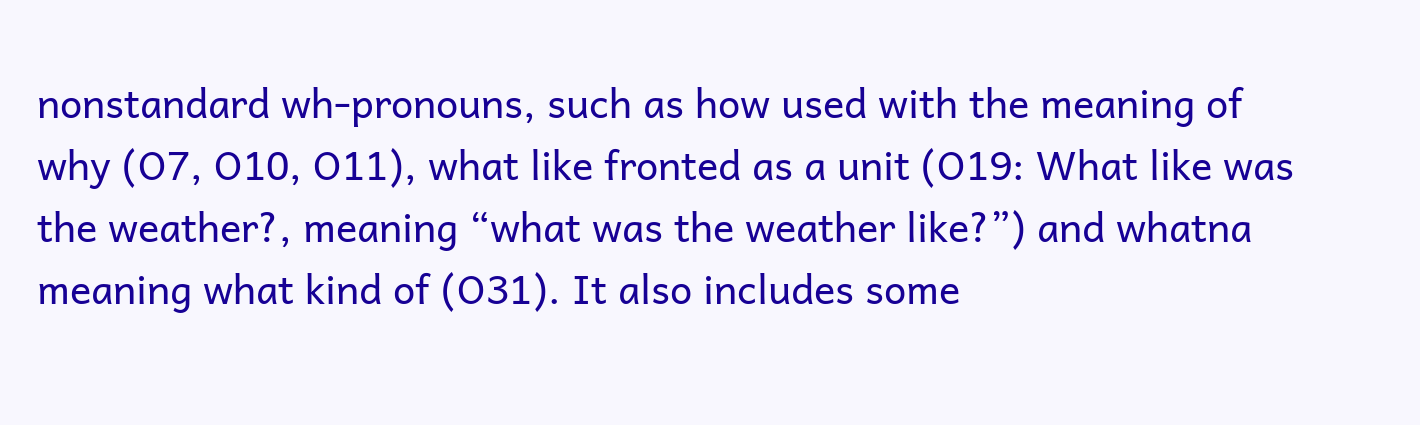nonstandard wh-pronouns, such as how used with the meaning of why (O7, O10, O11), what like fronted as a unit (O19: What like was the weather?, meaning “what was the weather like?”) and whatna meaning what kind of (O31). It also includes some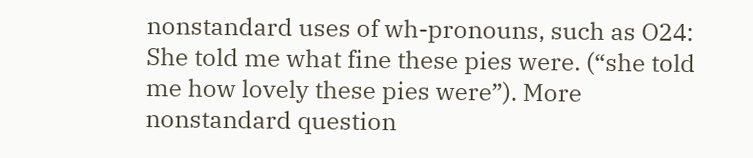nonstandard uses of wh-pronouns, such as O24: She told me what fine these pies were. (“she told me how lovely these pies were”). More nonstandard question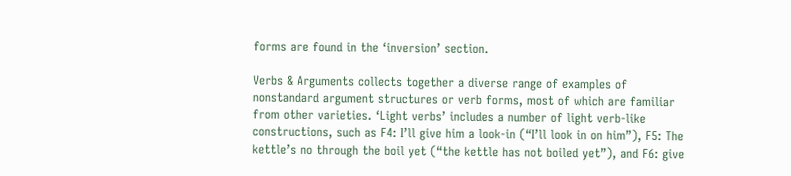forms are found in the ‘inversion’ section.

Verbs & Arguments collects together a diverse range of examples of nonstandard argument structures or verb forms, most of which are familiar from other varieties. ‘Light verbs’ includes a number of light verb-like constructions, such as F4: I’ll give him a look-in (“I’ll look in on him”), F5: The kettle’s no through the boil yet (“the kettle has not boiled yet”), and F6: give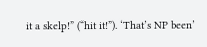it a skelp!” (“hit it!”). ‘That’s NP been’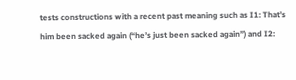tests constructions with a recent past meaning such as I1: That’s him been sacked again (“he’s just been sacked again”) and I2: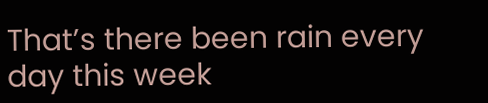That’s there been rain every day this week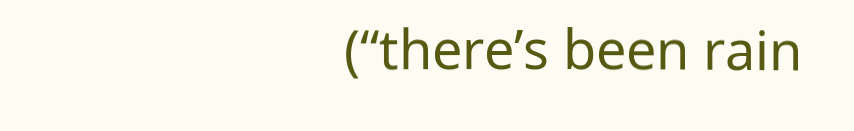(“there’s been rain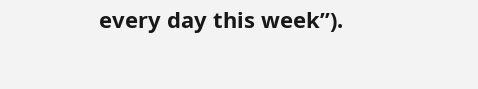every day this week”).